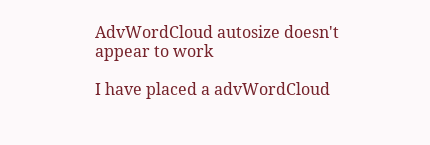AdvWordCloud autosize doesn't appear to work

I have placed a advWordCloud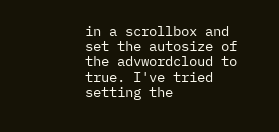in a scrollbox and set the autosize of the advwordcloud to true. I've tried setting the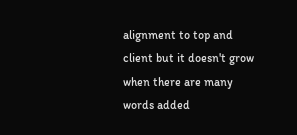alignment to top and client but it doesn't grow when there are many words added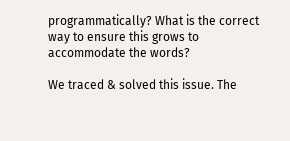programmatically? What is the correct way to ensure this grows to accommodate the words?

We traced & solved this issue. The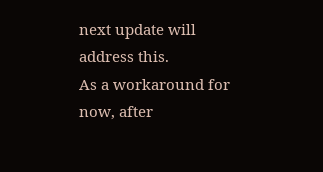next update will address this.
As a workaround for now, after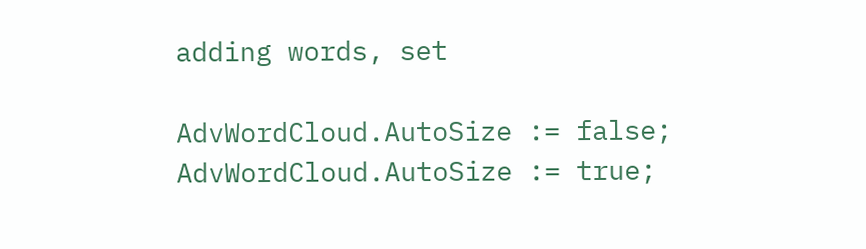adding words, set

AdvWordCloud.AutoSize := false;
AdvWordCloud.AutoSize := true;